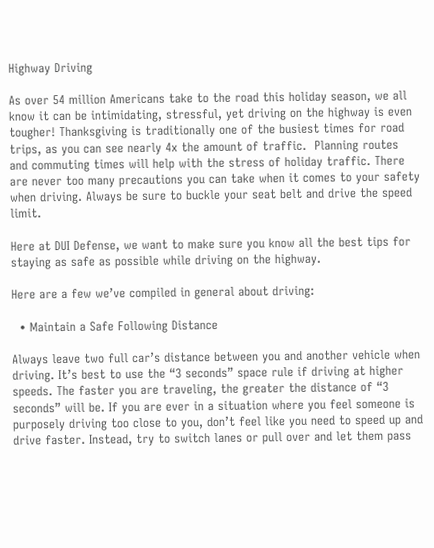Highway Driving

As over 54 million Americans take to the road this holiday season, we all know it can be intimidating, stressful, yet driving on the highway is even tougher! Thanksgiving is traditionally one of the busiest times for road trips, as you can see nearly 4x the amount of traffic.  Planning routes and commuting times will help with the stress of holiday traffic. There are never too many precautions you can take when it comes to your safety when driving. Always be sure to buckle your seat belt and drive the speed limit.

Here at DUI Defense, we want to make sure you know all the best tips for staying as safe as possible while driving on the highway.

Here are a few we’ve compiled in general about driving:

  • Maintain a Safe Following Distance

Always leave two full car’s distance between you and another vehicle when driving. It’s best to use the “3 seconds” space rule if driving at higher speeds. The faster you are traveling, the greater the distance of “3 seconds” will be. If you are ever in a situation where you feel someone is purposely driving too close to you, don’t feel like you need to speed up and drive faster. Instead, try to switch lanes or pull over and let them pass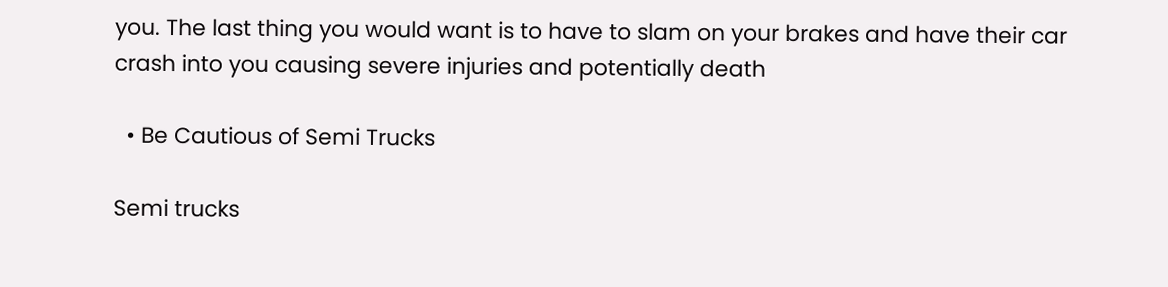you. The last thing you would want is to have to slam on your brakes and have their car crash into you causing severe injuries and potentially death

  • Be Cautious of Semi Trucks

Semi trucks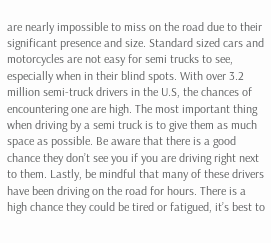are nearly impossible to miss on the road due to their significant presence and size. Standard sized cars and motorcycles are not easy for semi trucks to see, especially when in their blind spots. With over 3.2 million semi-truck drivers in the U.S, the chances of encountering one are high. The most important thing when driving by a semi truck is to give them as much space as possible. Be aware that there is a good chance they don’t see you if you are driving right next to them. Lastly, be mindful that many of these drivers have been driving on the road for hours. There is a high chance they could be tired or fatigued, it’s best to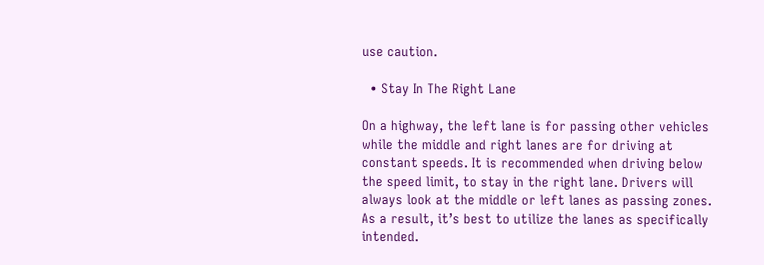use caution.

  • Stay In The Right Lane

On a highway, the left lane is for passing other vehicles while the middle and right lanes are for driving at constant speeds. It is recommended when driving below the speed limit, to stay in the right lane. Drivers will always look at the middle or left lanes as passing zones. As a result, it’s best to utilize the lanes as specifically intended.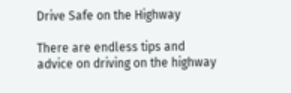Drive Safe on the Highway

There are endless tips and advice on driving on the highway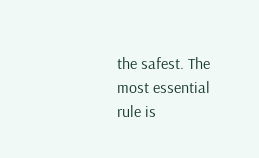the safest. The most essential rule is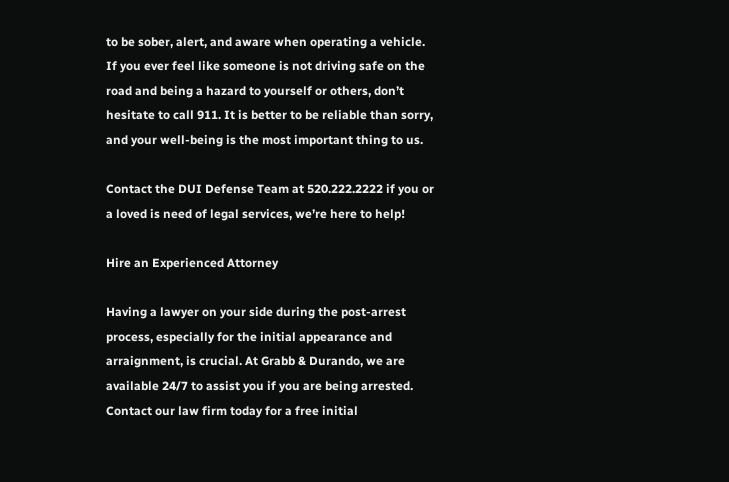to be sober, alert, and aware when operating a vehicle. If you ever feel like someone is not driving safe on the road and being a hazard to yourself or others, don’t hesitate to call 911. It is better to be reliable than sorry, and your well-being is the most important thing to us.

Contact the DUI Defense Team at 520.222.2222 if you or a loved is need of legal services, we’re here to help!

Hire an Experienced Attorney

Having a lawyer on your side during the post-arrest process, especially for the initial appearance and arraignment, is crucial. At Grabb & Durando, we are available 24/7 to assist you if you are being arrested.
Contact our law firm today for a free initial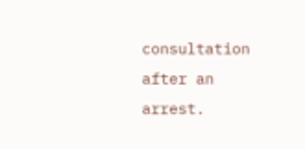consultation after an arrest.